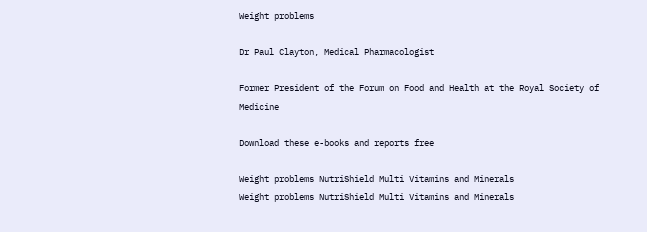Weight problems

Dr Paul Clayton, Medical Pharmacologist

Former President of the Forum on Food and Health at the Royal Society of Medicine

Download these e-books and reports free

Weight problems NutriShield Multi Vitamins and Minerals
Weight problems NutriShield Multi Vitamins and Minerals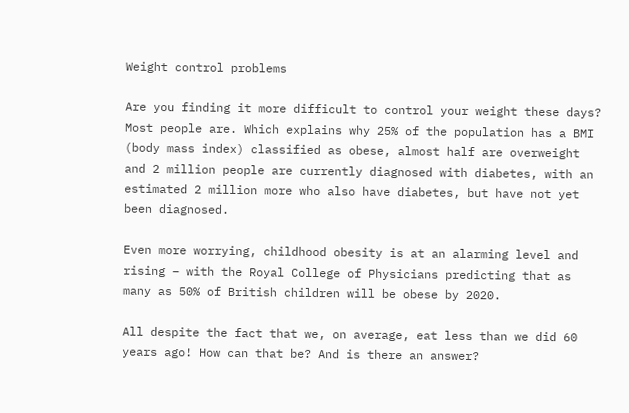Weight control problems

Are you finding it more difficult to control your weight these days? Most people are. Which explains why 25% of the population has a BMI (body mass index) classified as obese, almost half are overweight and 2 million people are currently diagnosed with diabetes, with an estimated 2 million more who also have diabetes, but have not yet been diagnosed.

Even more worrying, childhood obesity is at an alarming level and rising – with the Royal College of Physicians predicting that as many as 50% of British children will be obese by 2020.

All despite the fact that we, on average, eat less than we did 60 years ago! How can that be? And is there an answer?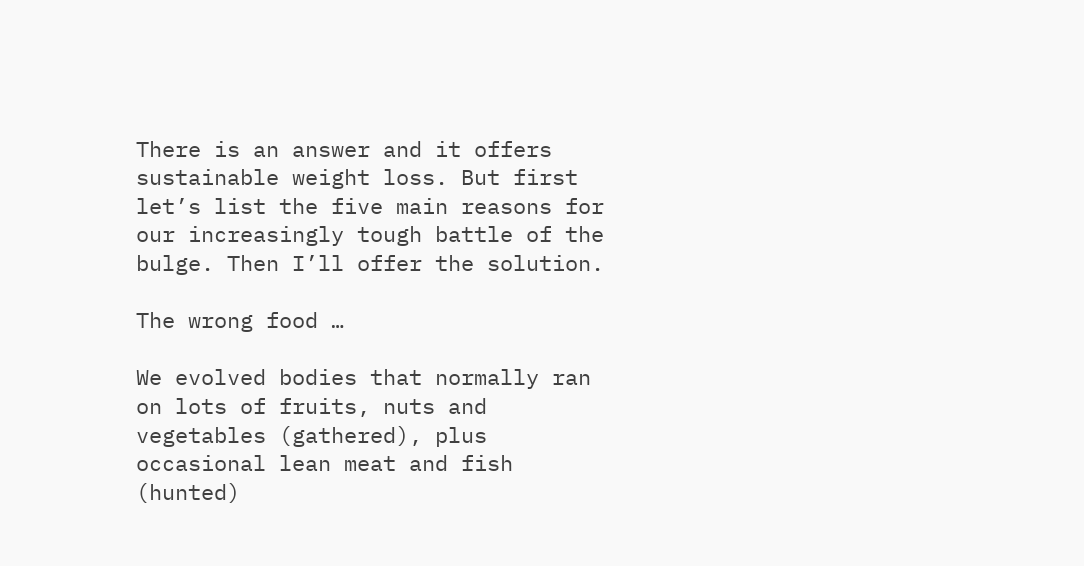There is an answer and it offers sustainable weight loss. But first let’s list the five main reasons for our increasingly tough battle of the bulge. Then I’ll offer the solution.

The wrong food …

We evolved bodies that normally ran on lots of fruits, nuts and vegetables (gathered), plus occasional lean meat and fish (hunted)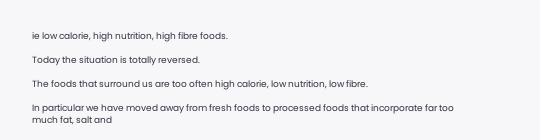ie low calorie, high nutrition, high fibre foods.

Today the situation is totally reversed.

The foods that surround us are too often high calorie, low nutrition, low fibre.

In particular we have moved away from fresh foods to processed foods that incorporate far too much fat, salt and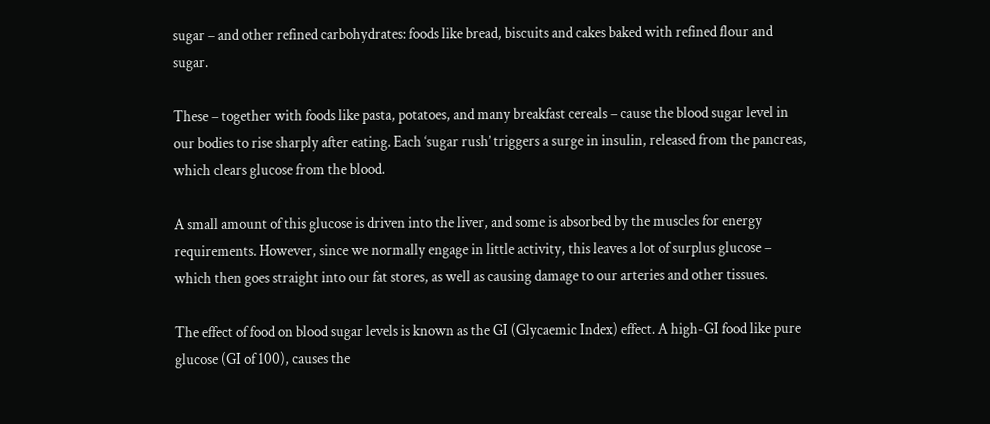sugar – and other refined carbohydrates: foods like bread, biscuits and cakes baked with refined flour and sugar.

These – together with foods like pasta, potatoes, and many breakfast cereals – cause the blood sugar level in our bodies to rise sharply after eating. Each ‘sugar rush’ triggers a surge in insulin, released from the pancreas, which clears glucose from the blood.

A small amount of this glucose is driven into the liver, and some is absorbed by the muscles for energy requirements. However, since we normally engage in little activity, this leaves a lot of surplus glucose – which then goes straight into our fat stores, as well as causing damage to our arteries and other tissues.

The effect of food on blood sugar levels is known as the GI (Glycaemic Index) effect. A high-GI food like pure glucose (GI of 100), causes the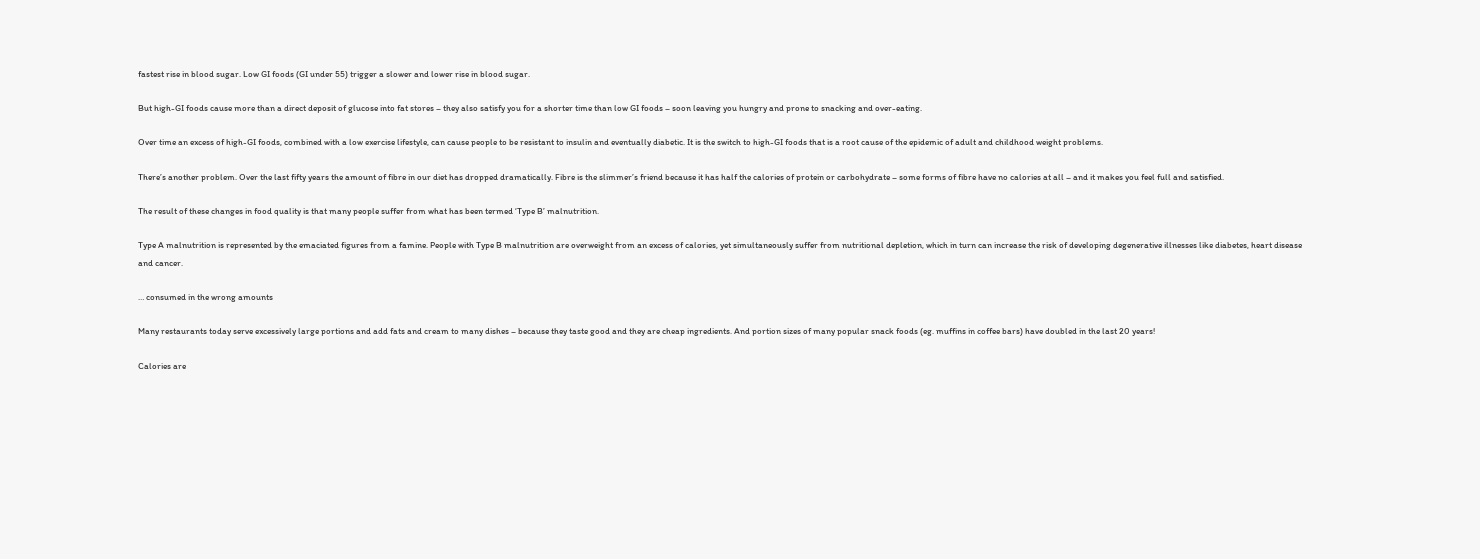fastest rise in blood sugar. Low GI foods (GI under 55) trigger a slower and lower rise in blood sugar.

But high-GI foods cause more than a direct deposit of glucose into fat stores – they also satisfy you for a shorter time than low GI foods – soon leaving you hungry and prone to snacking and over-eating.

Over time an excess of high-GI foods, combined with a low exercise lifestyle, can cause people to be resistant to insulin and eventually diabetic. It is the switch to high-GI foods that is a root cause of the epidemic of adult and childhood weight problems.

There’s another problem. Over the last fifty years the amount of fibre in our diet has dropped dramatically. Fibre is the slimmer’s friend because it has half the calories of protein or carbohydrate – some forms of fibre have no calories at all – and it makes you feel full and satisfied.

The result of these changes in food quality is that many people suffer from what has been termed ‘Type B’ malnutrition.

Type A malnutrition is represented by the emaciated figures from a famine. People with Type B malnutrition are overweight from an excess of calories, yet simultaneously suffer from nutritional depletion, which in turn can increase the risk of developing degenerative illnesses like diabetes, heart disease and cancer.

… consumed in the wrong amounts

Many restaurants today serve excessively large portions and add fats and cream to many dishes – because they taste good and they are cheap ingredients. And portion sizes of many popular snack foods (eg. muffins in coffee bars) have doubled in the last 20 years!

Calories are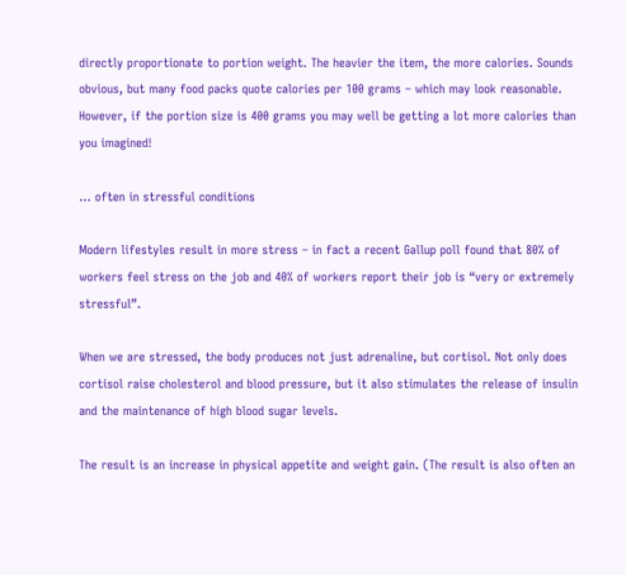directly proportionate to portion weight. The heavier the item, the more calories. Sounds obvious, but many food packs quote calories per 100 grams – which may look reasonable. However, if the portion size is 400 grams you may well be getting a lot more calories than you imagined!

… often in stressful conditions

Modern lifestyles result in more stress – in fact a recent Gallup poll found that 80% of workers feel stress on the job and 40% of workers report their job is “very or extremely stressful”.

When we are stressed, the body produces not just adrenaline, but cortisol. Not only does cortisol raise cholesterol and blood pressure, but it also stimulates the release of insulin and the maintenance of high blood sugar levels.

The result is an increase in physical appetite and weight gain. (The result is also often an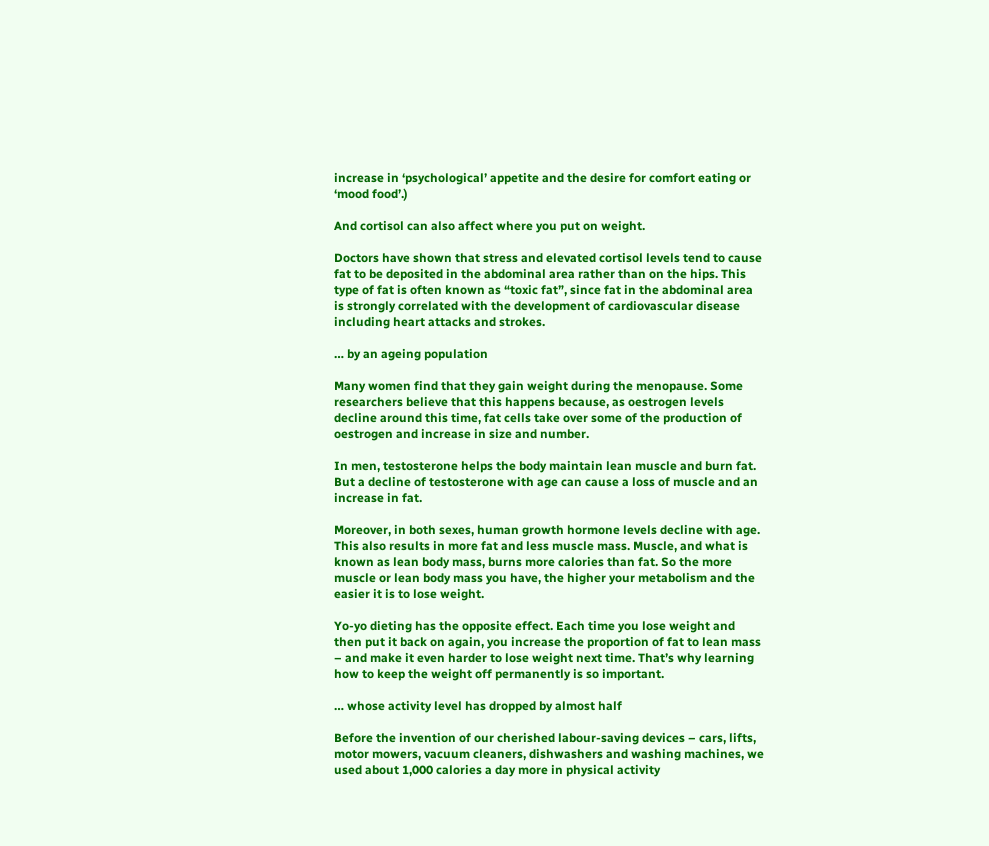increase in ‘psychological’ appetite and the desire for comfort eating or ‘mood food’.)

And cortisol can also affect where you put on weight.

Doctors have shown that stress and elevated cortisol levels tend to cause fat to be deposited in the abdominal area rather than on the hips. This type of fat is often known as “toxic fat”, since fat in the abdominal area is strongly correlated with the development of cardiovascular disease including heart attacks and strokes.

… by an ageing population

Many women find that they gain weight during the menopause. Some researchers believe that this happens because, as oestrogen levels decline around this time, fat cells take over some of the production of oestrogen and increase in size and number.

In men, testosterone helps the body maintain lean muscle and burn fat. But a decline of testosterone with age can cause a loss of muscle and an increase in fat.

Moreover, in both sexes, human growth hormone levels decline with age. This also results in more fat and less muscle mass. Muscle, and what is known as lean body mass, burns more calories than fat. So the more muscle or lean body mass you have, the higher your metabolism and the easier it is to lose weight.

Yo-yo dieting has the opposite effect. Each time you lose weight and then put it back on again, you increase the proportion of fat to lean mass – and make it even harder to lose weight next time. That’s why learning how to keep the weight off permanently is so important.

… whose activity level has dropped by almost half

Before the invention of our cherished labour-saving devices – cars, lifts, motor mowers, vacuum cleaners, dishwashers and washing machines, we used about 1,000 calories a day more in physical activity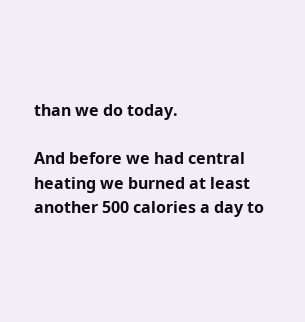than we do today.

And before we had central heating we burned at least another 500 calories a day to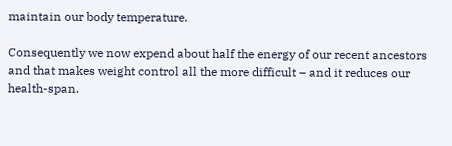maintain our body temperature.

Consequently we now expend about half the energy of our recent ancestors and that makes weight control all the more difficult – and it reduces our health-span.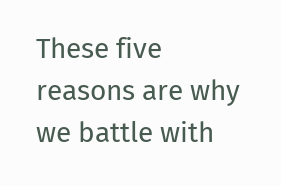These five reasons are why we battle with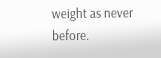weight as never before.